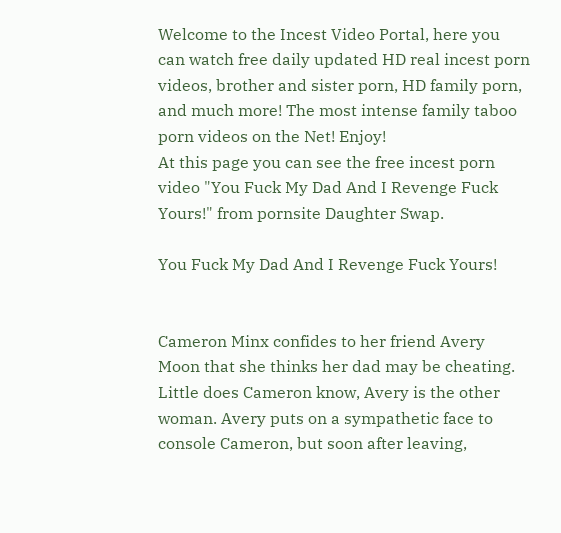Welcome to the Incest Video Portal, here you can watch free daily updated HD real incest porn videos, brother and sister porn, HD family porn, and much more! The most intense family taboo porn videos on the Net! Enjoy!
At this page you can see the free incest porn video "You Fuck My Dad And I Revenge Fuck Yours!" from pornsite Daughter Swap.

You Fuck My Dad And I Revenge Fuck Yours!


Cameron Minx confides to her friend Avery Moon that she thinks her dad may be cheating. Little does Cameron know, Avery is the other woman. Avery puts on a sympathetic face to console Cameron, but soon after leaving,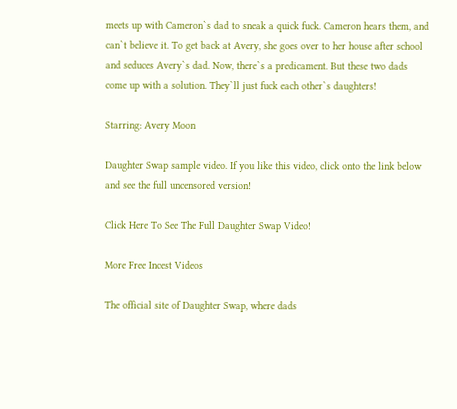meets up with Cameron`s dad to sneak a quick fuck. Cameron hears them, and can`t believe it. To get back at Avery, she goes over to her house after school and seduces Avery`s dad. Now, there`s a predicament. But these two dads come up with a solution. They`ll just fuck each other`s daughters!

Starring: Avery Moon

Daughter Swap sample video. If you like this video, click onto the link below and see the full uncensored version!

Click Here To See The Full Daughter Swap Video!

More Free Incest Videos

The official site of Daughter Swap, where dads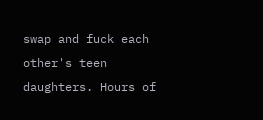swap and fuck each other's teen daughters. Hours of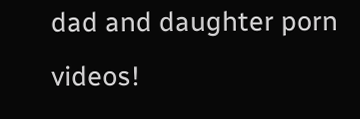dad and daughter porn videos!